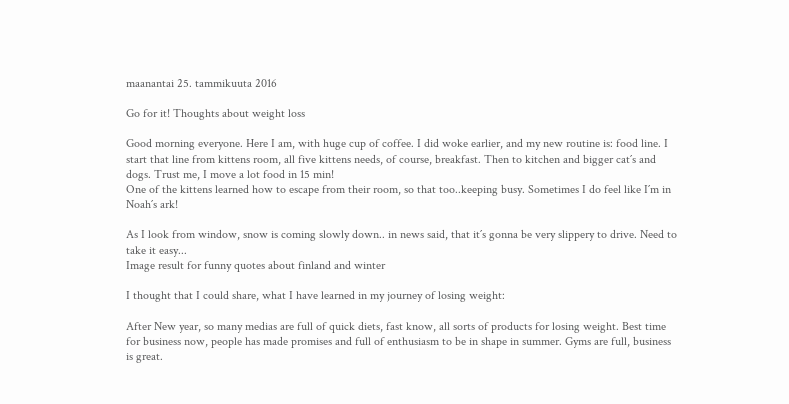maanantai 25. tammikuuta 2016

Go for it! Thoughts about weight loss

Good morning everyone. Here I am, with huge cup of coffee. I did woke earlier, and my new routine is: food line. I start that line from kittens room, all five kittens needs, of course, breakfast. Then to kitchen and bigger cat´s and dogs. Trust me, I move a lot food in 15 min!
One of the kittens learned how to escape from their room, so that too..keeping busy. Sometimes I do feel like I´m in Noah´s ark!

As I look from window, snow is coming slowly down.. in news said, that it´s gonna be very slippery to drive. Need to take it easy...
Image result for funny quotes about finland and winter

I thought that I could share, what I have learned in my journey of losing weight:

After New year, so many medias are full of quick diets, fast know, all sorts of products for losing weight. Best time for business now, people has made promises and full of enthusiasm to be in shape in summer. Gyms are full, business is great.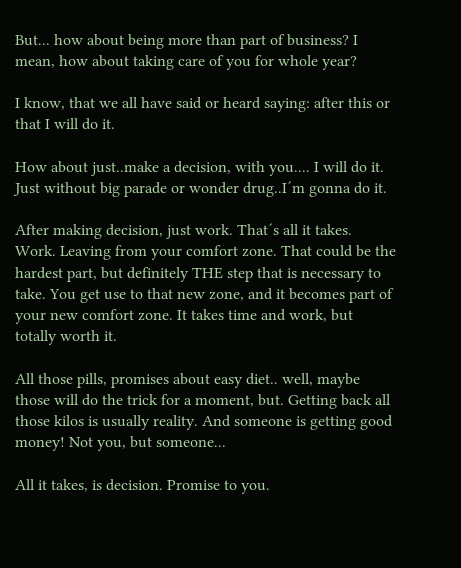But... how about being more than part of business? I mean, how about taking care of you for whole year?

I know, that we all have said or heard saying: after this or that I will do it.

How about just..make a decision, with you.... I will do it. Just without big parade or wonder drug..I´m gonna do it.

After making decision, just work. That´s all it takes. Work. Leaving from your comfort zone. That could be the hardest part, but definitely THE step that is necessary to take. You get use to that new zone, and it becomes part of your new comfort zone. It takes time and work, but totally worth it.

All those pills, promises about easy diet.. well, maybe those will do the trick for a moment, but. Getting back all those kilos is usually reality. And someone is getting good money! Not you, but someone...

All it takes, is decision. Promise to you.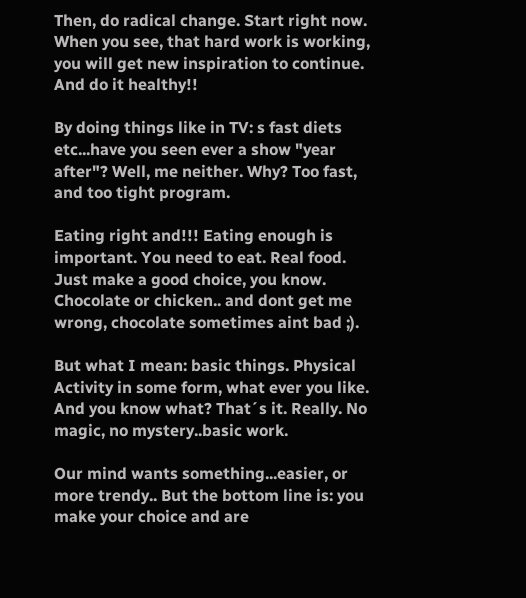Then, do radical change. Start right now. When you see, that hard work is working, you will get new inspiration to continue. And do it healthy!!

By doing things like in TV: s fast diets etc...have you seen ever a show "year after"? Well, me neither. Why? Too fast, and too tight program.

Eating right and!!! Eating enough is important. You need to eat. Real food. Just make a good choice, you know. Chocolate or chicken.. and dont get me wrong, chocolate sometimes aint bad ;).

But what I mean: basic things. Physical Activity in some form, what ever you like. And you know what? That´s it. Really. No magic, no mystery..basic work.

Our mind wants something...easier, or more trendy.. But the bottom line is: you make your choice and are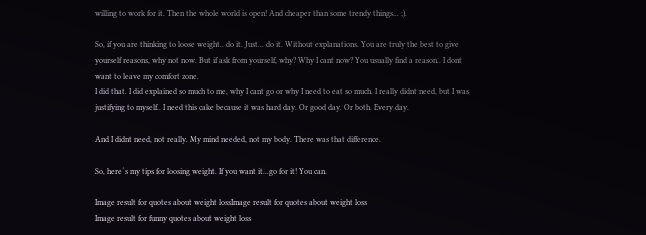willing to work for it. Then the whole world is open! And cheaper than some trendy things... ;).

So, if you are thinking to loose weight.. do it. Just... do it. Without explanations. You are truly the best to give yourself reasons, why not now. But if ask from yourself, why? Why I cant now? You usually find a reason.. I dont want to leave my comfort zone.
I did that. I did explained so much to me, why I cant go or why I need to eat so much. I really didnt need, but I was justifying to myself.. I need this cake because it was hard day. Or good day. Or both. Every day.

And I didnt need, not really. My mind needed, not my body. There was that difference.

So, here´s my tips for loosing weight. If you want it...go for it! You can.

Image result for quotes about weight lossImage result for quotes about weight loss
Image result for funny quotes about weight loss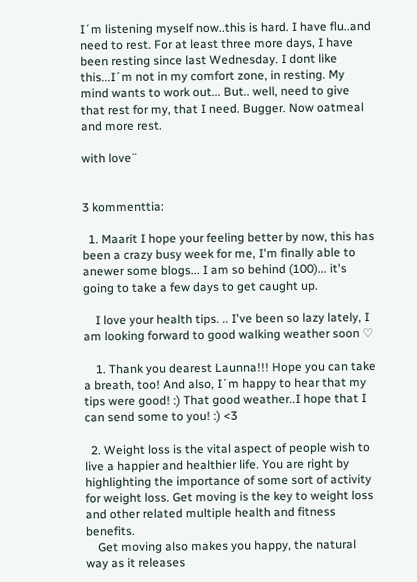I´m listening myself now..this is hard. I have flu..and need to rest. For at least three more days, I have been resting since last Wednesday. I dont like this...I´m not in my comfort zone, in resting. My mind wants to work out... But.. well, need to give that rest for my, that I need. Bugger. Now oatmeal and more rest.

with love¨


3 kommenttia:

  1. Maarit I hope your feeling better by now, this has been a crazy busy week for me, I'm finally able to anewer some blogs... I am so behind (100)... it's going to take a few days to get caught up.

    I love your health tips. .. I've been so lazy lately, I am looking forward to good walking weather soon ♡

    1. Thank you dearest Launna!!! Hope you can take a breath, too! And also, I´m happy to hear that my tips were good! :) That good weather..I hope that I can send some to you! :) <3

  2. Weight loss is the vital aspect of people wish to live a happier and healthier life. You are right by highlighting the importance of some sort of activity for weight loss. Get moving is the key to weight loss and other related multiple health and fitness benefits.
    Get moving also makes you happy, the natural way as it releases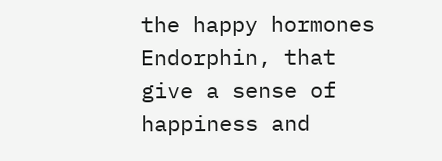the happy hormones Endorphin, that give a sense of happiness and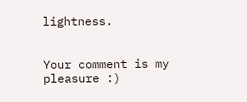lightness.


Your comment is my pleasure :)